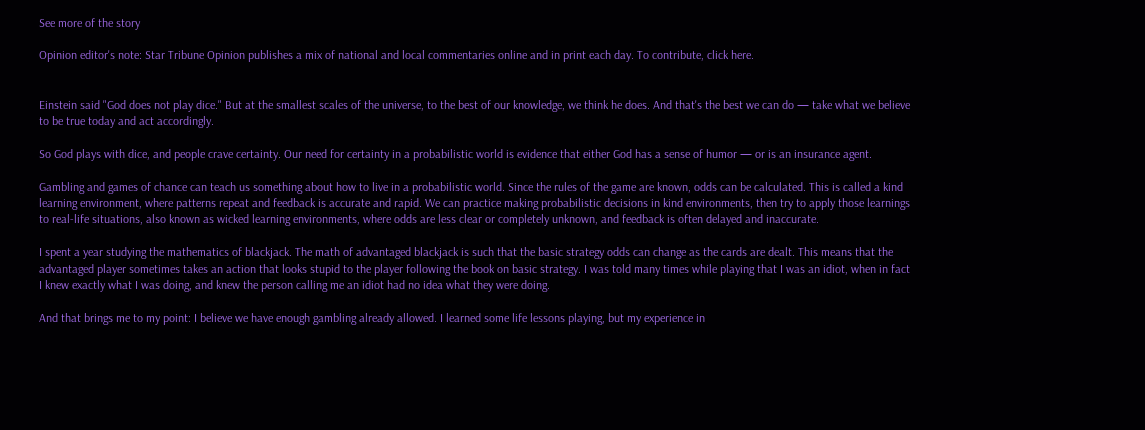See more of the story

Opinion editor's note: Star Tribune Opinion publishes a mix of national and local commentaries online and in print each day. To contribute, click here.


Einstein said "God does not play dice." But at the smallest scales of the universe, to the best of our knowledge, we think he does. And that's the best we can do — take what we believe to be true today and act accordingly.

So God plays with dice, and people crave certainty. Our need for certainty in a probabilistic world is evidence that either God has a sense of humor — or is an insurance agent.

Gambling and games of chance can teach us something about how to live in a probabilistic world. Since the rules of the game are known, odds can be calculated. This is called a kind learning environment, where patterns repeat and feedback is accurate and rapid. We can practice making probabilistic decisions in kind environments, then try to apply those learnings to real-life situations, also known as wicked learning environments, where odds are less clear or completely unknown, and feedback is often delayed and inaccurate.

I spent a year studying the mathematics of blackjack. The math of advantaged blackjack is such that the basic strategy odds can change as the cards are dealt. This means that the advantaged player sometimes takes an action that looks stupid to the player following the book on basic strategy. I was told many times while playing that I was an idiot, when in fact I knew exactly what I was doing, and knew the person calling me an idiot had no idea what they were doing.

And that brings me to my point: I believe we have enough gambling already allowed. I learned some life lessons playing, but my experience in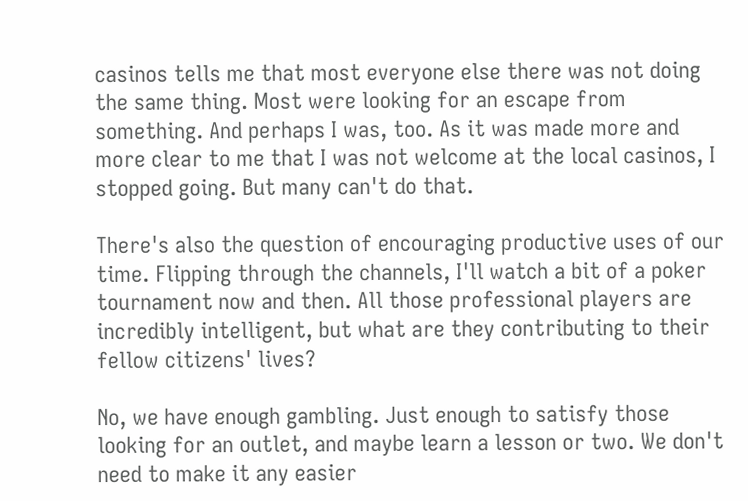casinos tells me that most everyone else there was not doing the same thing. Most were looking for an escape from something. And perhaps I was, too. As it was made more and more clear to me that I was not welcome at the local casinos, I stopped going. But many can't do that.

There's also the question of encouraging productive uses of our time. Flipping through the channels, I'll watch a bit of a poker tournament now and then. All those professional players are incredibly intelligent, but what are they contributing to their fellow citizens' lives?

No, we have enough gambling. Just enough to satisfy those looking for an outlet, and maybe learn a lesson or two. We don't need to make it any easier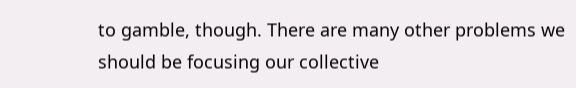to gamble, though. There are many other problems we should be focusing our collective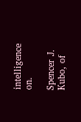intelligence on.

Spencer J. Kubo, of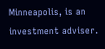Minneapolis, is an investment adviser.